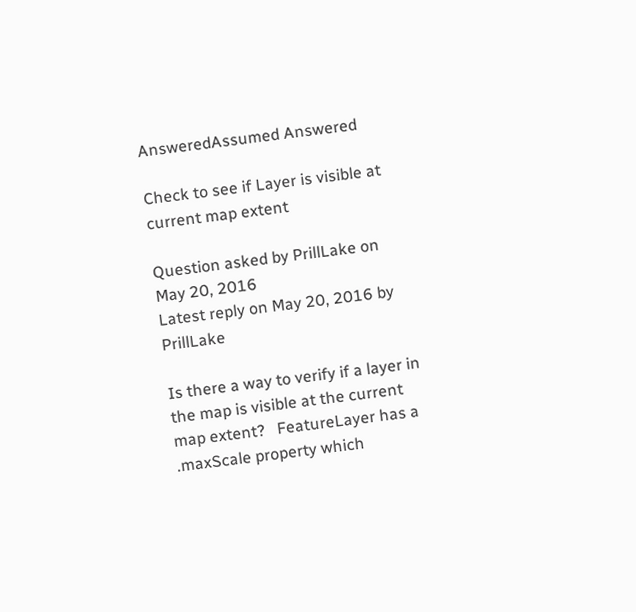AnsweredAssumed Answered

Check to see if Layer is visible at current map extent

Question asked by PrillLake on May 20, 2016
Latest reply on May 20, 2016 by PrillLake

Is there a way to verify if a layer in the map is visible at the current map extent?   FeatureLayer has a .maxScale property which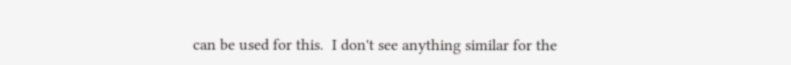can be used for this.  I don't see anything similar for the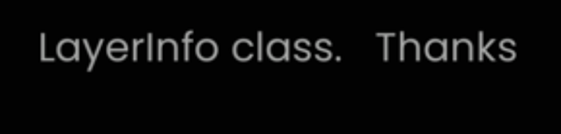LayerInfo class.   Thanks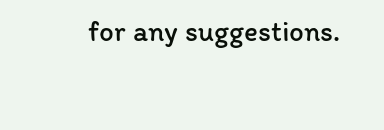for any suggestions.